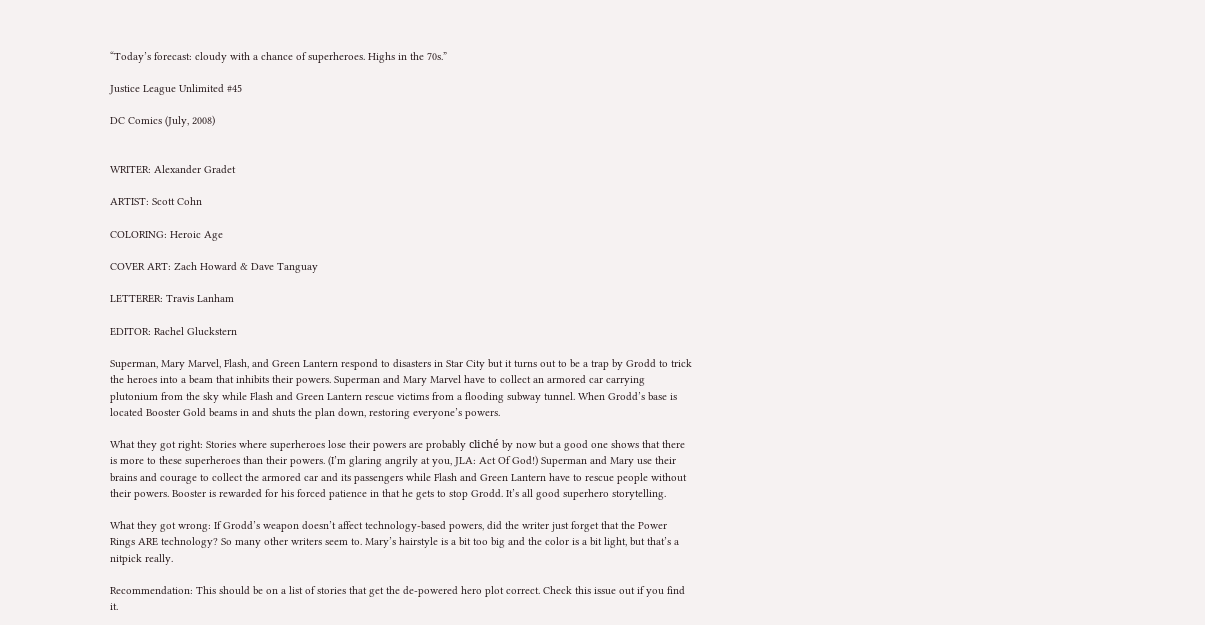“Today’s forecast: cloudy with a chance of superheroes. Highs in the 70s.”

Justice League Unlimited #45

DC Comics (July, 2008)


WRITER: Alexander Gradet

ARTIST: Scott Cohn

COLORING: Heroic Age

COVER ART: Zach Howard & Dave Tanguay

LETTERER: Travis Lanham

EDITOR: Rachel Gluckstern

Superman, Mary Marvel, Flash, and Green Lantern respond to disasters in Star City but it turns out to be a trap by Grodd to trick the heroes into a beam that inhibits their powers. Superman and Mary Marvel have to collect an armored car carrying plutonium from the sky while Flash and Green Lantern rescue victims from a flooding subway tunnel. When Grodd’s base is located Booster Gold beams in and shuts the plan down, restoring everyone’s powers.

What they got right: Stories where superheroes lose their powers are probably cliché by now but a good one shows that there is more to these superheroes than their powers. (I’m glaring angrily at you, JLA: Act Of God!) Superman and Mary use their brains and courage to collect the armored car and its passengers while Flash and Green Lantern have to rescue people without their powers. Booster is rewarded for his forced patience in that he gets to stop Grodd. It’s all good superhero storytelling.

What they got wrong: If Grodd’s weapon doesn’t affect technology-based powers, did the writer just forget that the Power Rings ARE technology? So many other writers seem to. Mary’s hairstyle is a bit too big and the color is a bit light, but that’s a nitpick really.

Recommendation: This should be on a list of stories that get the de-powered hero plot correct. Check this issue out if you find it.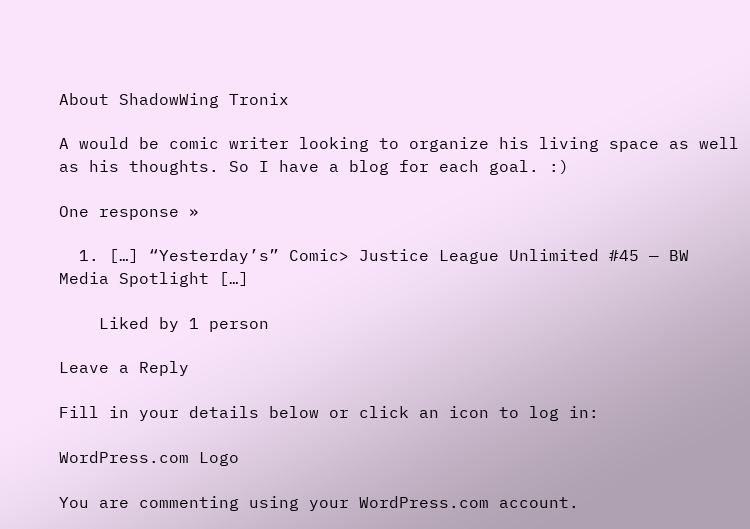About ShadowWing Tronix

A would be comic writer looking to organize his living space as well as his thoughts. So I have a blog for each goal. :)

One response »

  1. […] “Yesterday’s” Comic> Justice League Unlimited #45 — BW Media Spotlight […]

    Liked by 1 person

Leave a Reply

Fill in your details below or click an icon to log in:

WordPress.com Logo

You are commenting using your WordPress.com account.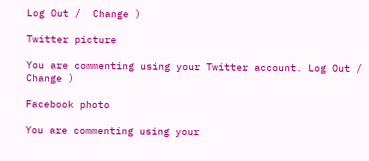Log Out /  Change )

Twitter picture

You are commenting using your Twitter account. Log Out /  Change )

Facebook photo

You are commenting using your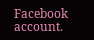Facebook account.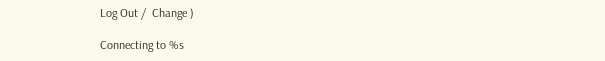Log Out /  Change )

Connecting to %s